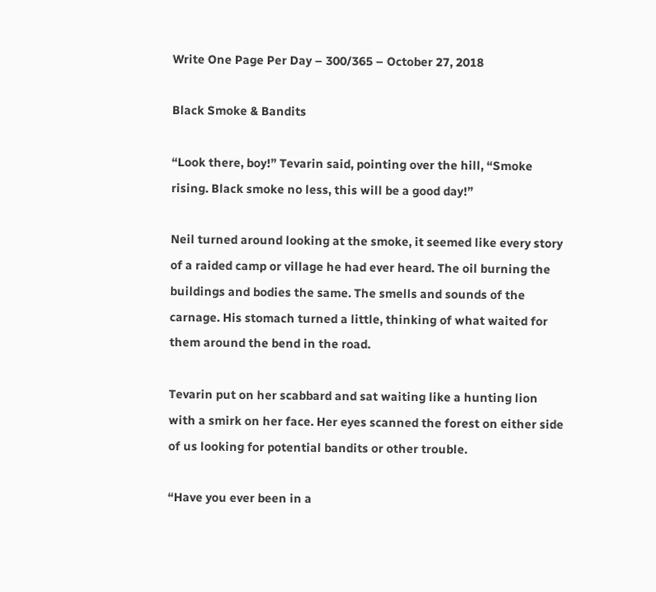Write One Page Per Day – 300/365 – October 27, 2018

Black Smoke & Bandits

“Look there, boy!” Tevarin said, pointing over the hill, “Smoke rising. Black smoke no less, this will be a good day!”

Neil turned around looking at the smoke, it seemed like every story of a raided camp or village he had ever heard. The oil burning the buildings and bodies the same. The smells and sounds of the carnage. His stomach turned a little, thinking of what waited for them around the bend in the road.

Tevarin put on her scabbard and sat waiting like a hunting lion with a smirk on her face. Her eyes scanned the forest on either side of us looking for potential bandits or other trouble.

“Have you ever been in a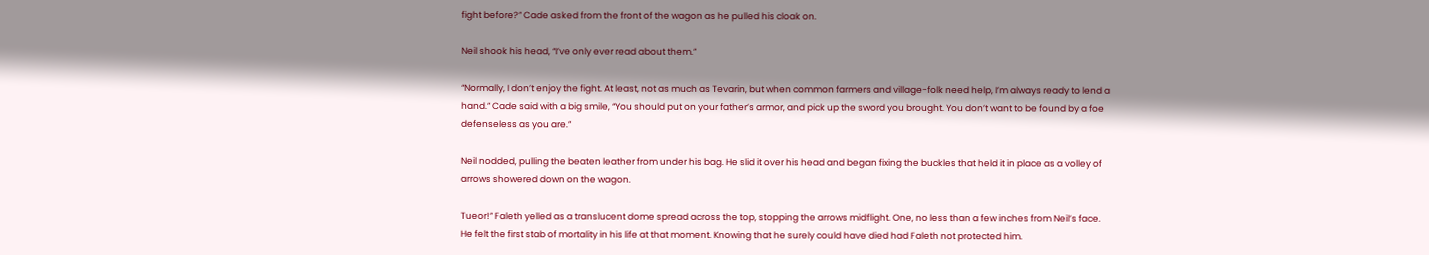fight before?” Cade asked from the front of the wagon as he pulled his cloak on.

Neil shook his head, “I’ve only ever read about them.”

“Normally, I don’t enjoy the fight. At least, not as much as Tevarin, but when common farmers and village-folk need help, I’m always ready to lend a hand.” Cade said with a big smile, “You should put on your father’s armor, and pick up the sword you brought. You don’t want to be found by a foe defenseless as you are.”

Neil nodded, pulling the beaten leather from under his bag. He slid it over his head and began fixing the buckles that held it in place as a volley of arrows showered down on the wagon.

Tueor!” Faleth yelled as a translucent dome spread across the top, stopping the arrows midflight. One, no less than a few inches from Neil’s face. He felt the first stab of mortality in his life at that moment. Knowing that he surely could have died had Faleth not protected him.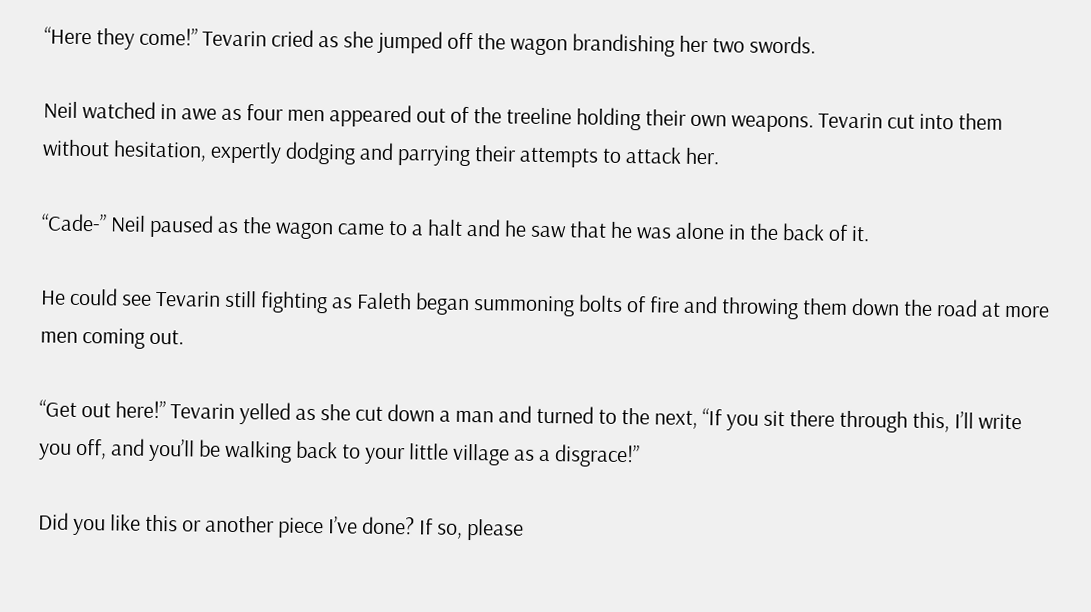“Here they come!” Tevarin cried as she jumped off the wagon brandishing her two swords.

Neil watched in awe as four men appeared out of the treeline holding their own weapons. Tevarin cut into them without hesitation, expertly dodging and parrying their attempts to attack her.

“Cade-” Neil paused as the wagon came to a halt and he saw that he was alone in the back of it.

He could see Tevarin still fighting as Faleth began summoning bolts of fire and throwing them down the road at more men coming out.

“Get out here!” Tevarin yelled as she cut down a man and turned to the next, “If you sit there through this, I’ll write you off, and you’ll be walking back to your little village as a disgrace!”

Did you like this or another piece I’ve done? If so, please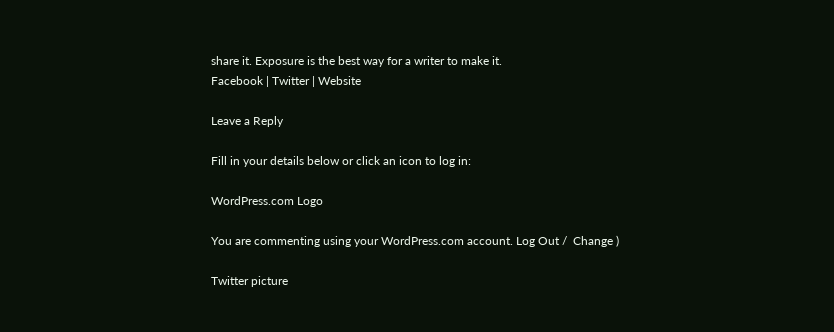share it. Exposure is the best way for a writer to make it.
Facebook | Twitter | Website

Leave a Reply

Fill in your details below or click an icon to log in:

WordPress.com Logo

You are commenting using your WordPress.com account. Log Out /  Change )

Twitter picture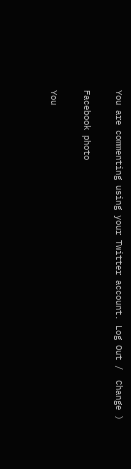You are commenting using your Twitter account. Log Out /  Change )

Facebook photo

You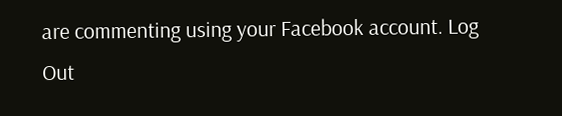are commenting using your Facebook account. Log Out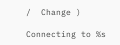/  Change )

Connecting to %s